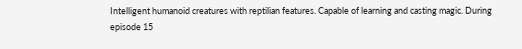Intelligent humanoid creatures with reptilian features. Capable of learning and casting magic. During episode 15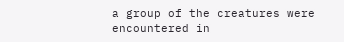a group of the creatures were encountered in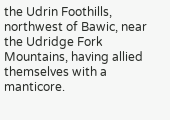the Udrin Foothills, northwest of Bawic, near the Udridge Fork Mountains, having allied themselves with a manticore.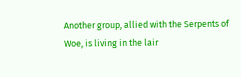Another group, allied with the Serpents of Woe, is living in the lair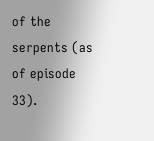of the serpents (as of episode 33).